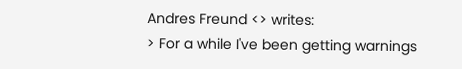Andres Freund <> writes:
> For a while I've been getting warnings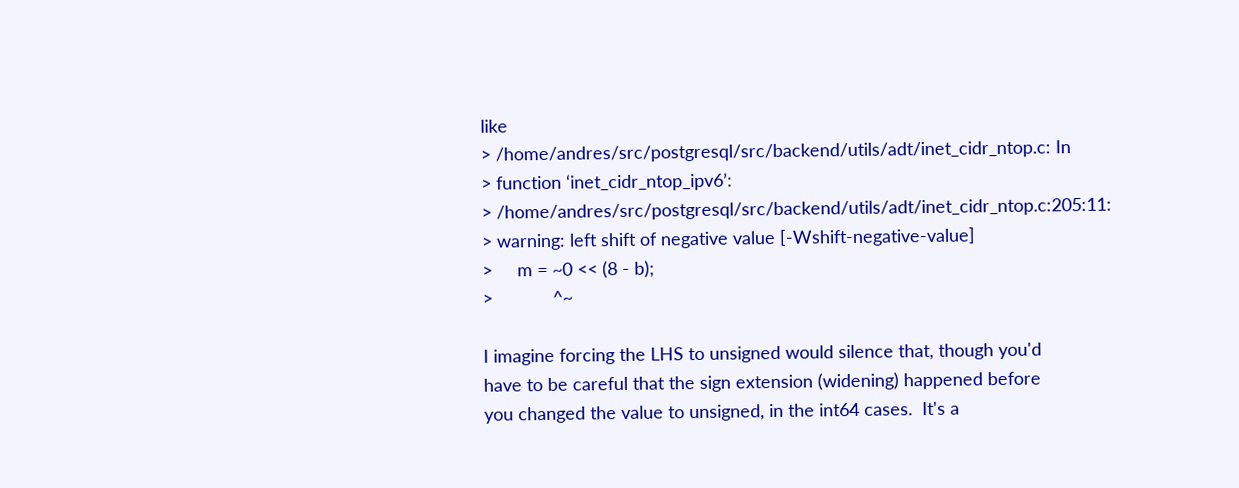like
> /home/andres/src/postgresql/src/backend/utils/adt/inet_cidr_ntop.c: In
> function ‘inet_cidr_ntop_ipv6’:
> /home/andres/src/postgresql/src/backend/utils/adt/inet_cidr_ntop.c:205:11:
> warning: left shift of negative value [-Wshift-negative-value]
>     m = ~0 << (8 - b);
>            ^~

I imagine forcing the LHS to unsigned would silence that, though you'd
have to be careful that the sign extension (widening) happened before
you changed the value to unsigned, in the int64 cases.  It's a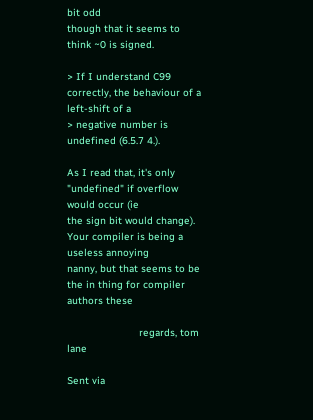bit odd
though that it seems to think ~0 is signed.

> If I understand C99 correctly, the behaviour of a left-shift of a
> negative number is undefined (6.5.7 4.).

As I read that, it's only "undefined" if overflow would occur (ie
the sign bit would change).  Your compiler is being a useless annoying
nanny, but that seems to be the in thing for compiler authors these

                        regards, tom lane

Sent via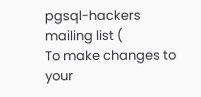pgsql-hackers mailing list (
To make changes to your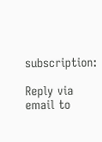subscription:

Reply via email to